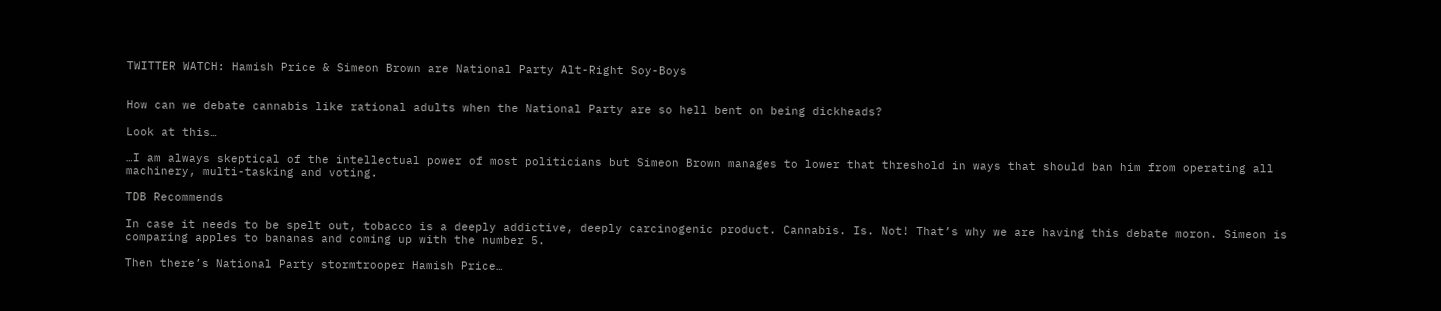TWITTER WATCH: Hamish Price & Simeon Brown are National Party Alt-Right Soy-Boys


How can we debate cannabis like rational adults when the National Party are so hell bent on being dickheads?

Look at this…

…I am always skeptical of the intellectual power of most politicians but Simeon Brown manages to lower that threshold in ways that should ban him from operating all machinery, multi-tasking and voting.

TDB Recommends

In case it needs to be spelt out, tobacco is a deeply addictive, deeply carcinogenic product. Cannabis. Is. Not! That’s why we are having this debate moron. Simeon is comparing apples to bananas and coming up with the number 5.

Then there’s National Party stormtrooper Hamish Price…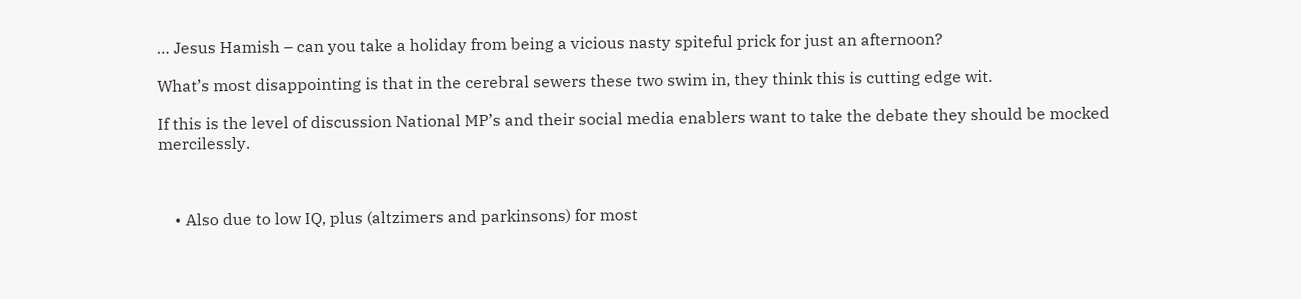… Jesus Hamish – can you take a holiday from being a vicious nasty spiteful prick for just an afternoon?

What’s most disappointing is that in the cerebral sewers these two swim in, they think this is cutting edge wit.

If this is the level of discussion National MP’s and their social media enablers want to take the debate they should be mocked mercilessly.



    • Also due to low IQ, plus (altzimers and parkinsons) for most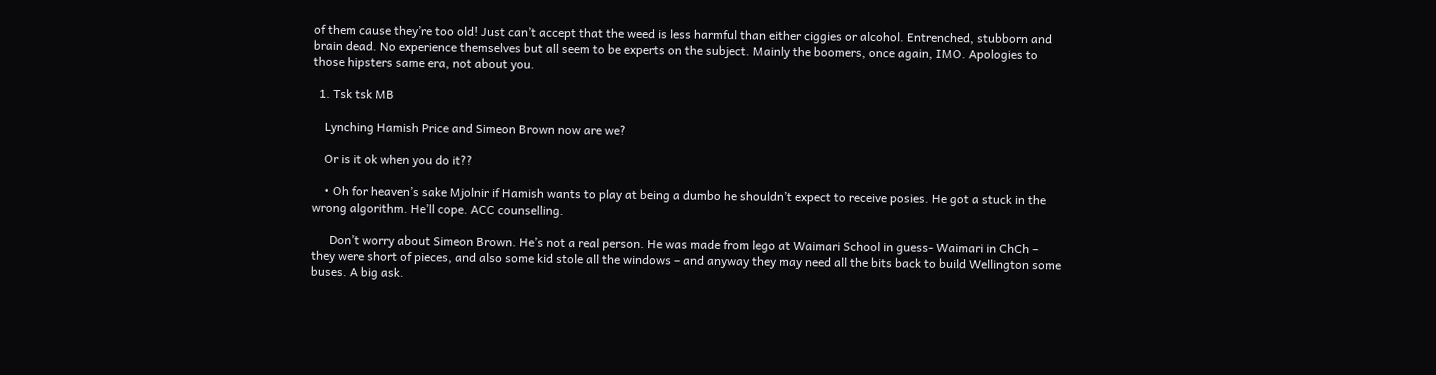of them cause they’re too old! Just can’t accept that the weed is less harmful than either ciggies or alcohol. Entrenched, stubborn and brain dead. No experience themselves but all seem to be experts on the subject. Mainly the boomers, once again, IMO. Apologies to those hipsters same era, not about you.

  1. Tsk tsk MB

    Lynching Hamish Price and Simeon Brown now are we?

    Or is it ok when you do it??

    • Oh for heaven’s sake Mjolnir if Hamish wants to play at being a dumbo he shouldn’t expect to receive posies. He got a stuck in the wrong algorithm. He’ll cope. ACC counselling.

      Don’t worry about Simeon Brown. He’s not a real person. He was made from lego at Waimari School in guess- Waimari in ChCh – they were short of pieces, and also some kid stole all the windows – and anyway they may need all the bits back to build Wellington some buses. A big ask.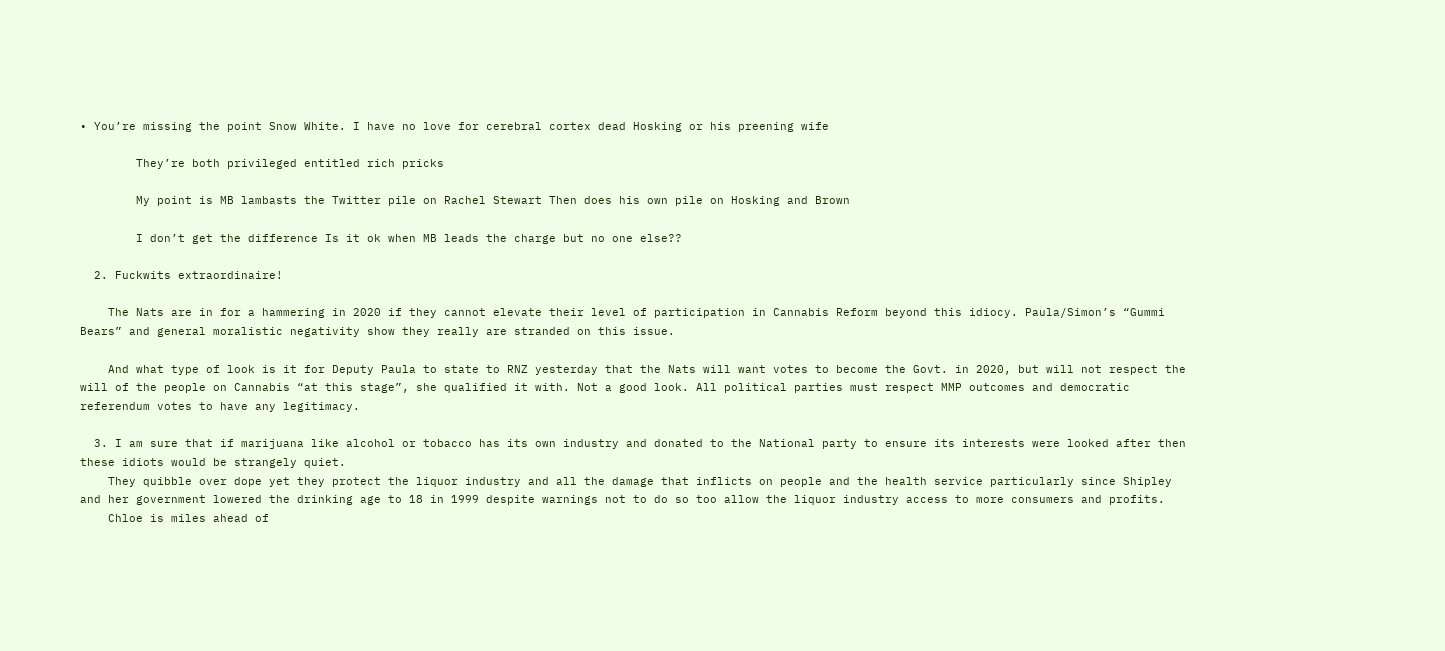• You’re missing the point Snow White. I have no love for cerebral cortex dead Hosking or his preening wife

        They’re both privileged entitled rich pricks

        My point is MB lambasts the Twitter pile on Rachel Stewart Then does his own pile on Hosking and Brown

        I don’t get the difference Is it ok when MB leads the charge but no one else??

  2. Fuckwits extraordinaire!

    The Nats are in for a hammering in 2020 if they cannot elevate their level of participation in Cannabis Reform beyond this idiocy. Paula/Simon’s “Gummi Bears” and general moralistic negativity show they really are stranded on this issue.

    And what type of look is it for Deputy Paula to state to RNZ yesterday that the Nats will want votes to become the Govt. in 2020, but will not respect the will of the people on Cannabis “at this stage”, she qualified it with. Not a good look. All political parties must respect MMP outcomes and democratic referendum votes to have any legitimacy.

  3. I am sure that if marijuana like alcohol or tobacco has its own industry and donated to the National party to ensure its interests were looked after then these idiots would be strangely quiet.
    They quibble over dope yet they protect the liquor industry and all the damage that inflicts on people and the health service particularly since Shipley and her government lowered the drinking age to 18 in 1999 despite warnings not to do so too allow the liquor industry access to more consumers and profits.
    Chloe is miles ahead of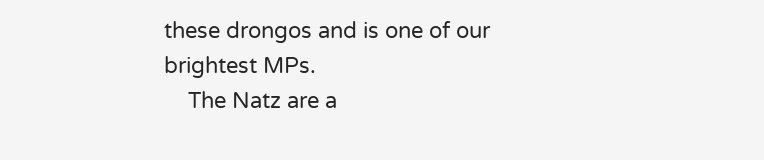these drongos and is one of our brightest MPs.
    The Natz are a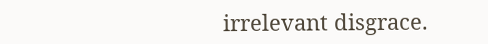irrelevant disgrace.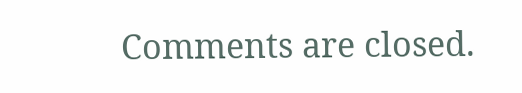Comments are closed.